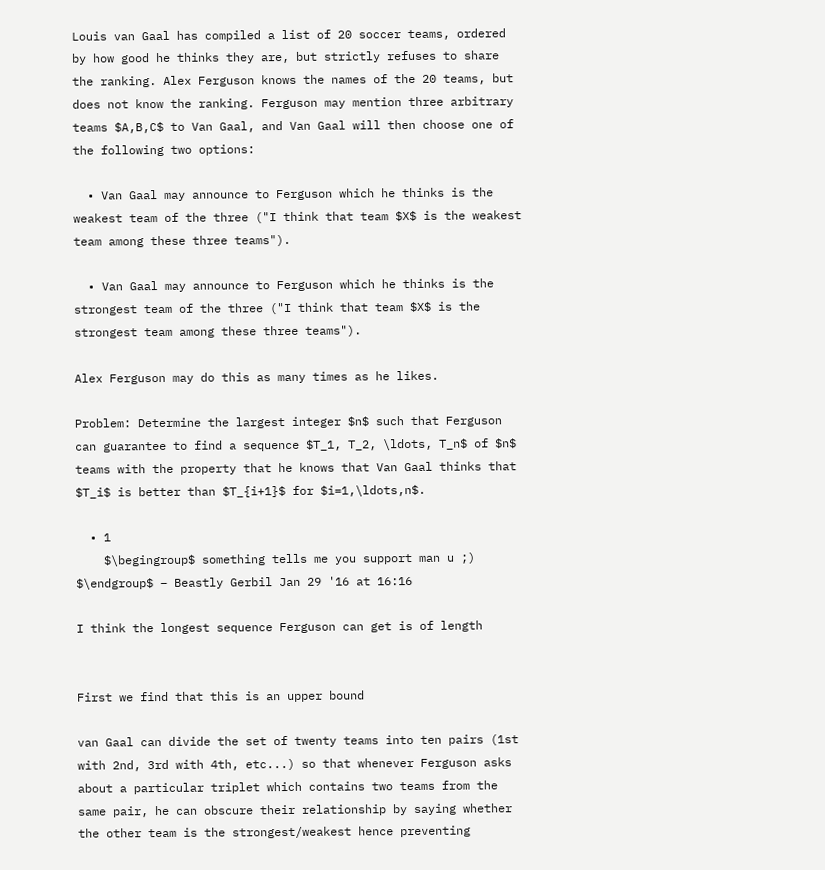Louis van Gaal has compiled a list of 20 soccer teams, ordered by how good he thinks they are, but strictly refuses to share the ranking. Alex Ferguson knows the names of the 20 teams, but does not know the ranking. Ferguson may mention three arbitrary teams $A,B,C$ to Van Gaal, and Van Gaal will then choose one of the following two options:

  • Van Gaal may announce to Ferguson which he thinks is the weakest team of the three ("I think that team $X$ is the weakest team among these three teams").

  • Van Gaal may announce to Ferguson which he thinks is the strongest team of the three ("I think that team $X$ is the strongest team among these three teams").

Alex Ferguson may do this as many times as he likes.

Problem: Determine the largest integer $n$ such that Ferguson can guarantee to find a sequence $T_1, T_2, \ldots, T_n$ of $n$ teams with the property that he knows that Van Gaal thinks that $T_i$ is better than $T_{i+1}$ for $i=1,\ldots,n$.

  • 1
    $\begingroup$ something tells me you support man u ;) $\endgroup$ – Beastly Gerbil Jan 29 '16 at 16:16

I think the longest sequence Ferguson can get is of length


First we find that this is an upper bound

van Gaal can divide the set of twenty teams into ten pairs (1st with 2nd, 3rd with 4th, etc...) so that whenever Ferguson asks about a particular triplet which contains two teams from the same pair, he can obscure their relationship by saying whether the other team is the strongest/weakest hence preventing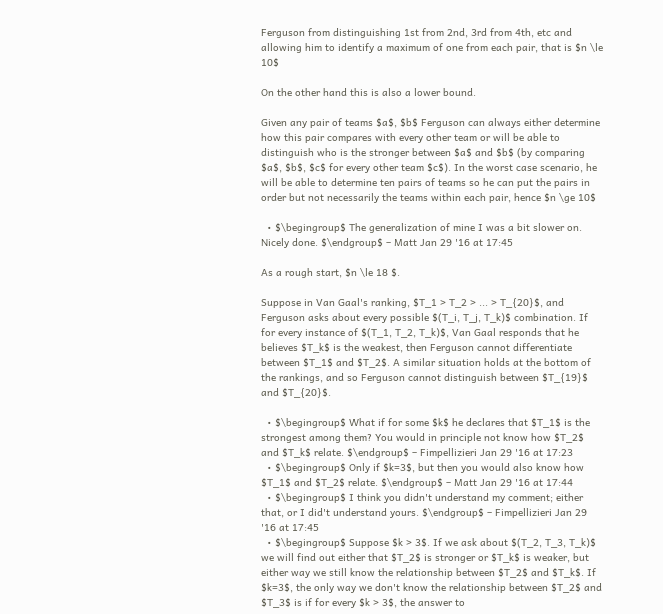Ferguson from distinguishing 1st from 2nd, 3rd from 4th, etc and allowing him to identify a maximum of one from each pair, that is $n \le 10$

On the other hand this is also a lower bound.

Given any pair of teams $a$, $b$ Ferguson can always either determine how this pair compares with every other team or will be able to distinguish who is the stronger between $a$ and $b$ (by comparing $a$, $b$, $c$ for every other team $c$). In the worst case scenario, he will be able to determine ten pairs of teams so he can put the pairs in order but not necessarily the teams within each pair, hence $n \ge 10$

  • $\begingroup$ The generalization of mine I was a bit slower on. Nicely done. $\endgroup$ – Matt Jan 29 '16 at 17:45

As a rough start, $n \le 18 $.

Suppose in Van Gaal's ranking, $T_1 > T_2 > ... > T_{20}$, and Ferguson asks about every possible $(T_i, T_j, T_k)$ combination. If for every instance of $(T_1, T_2, T_k)$, Van Gaal responds that he believes $T_k$ is the weakest, then Ferguson cannot differentiate between $T_1$ and $T_2$. A similar situation holds at the bottom of the rankings, and so Ferguson cannot distinguish between $T_{19}$ and $T_{20}$.

  • $\begingroup$ What if for some $k$ he declares that $T_1$ is the strongest among them? You would in principle not know how $T_2$ and $T_k$ relate. $\endgroup$ – Fimpellizieri Jan 29 '16 at 17:23
  • $\begingroup$ Only if $k=3$, but then you would also know how $T_1$ and $T_2$ relate. $\endgroup$ – Matt Jan 29 '16 at 17:44
  • $\begingroup$ I think you didn't understand my comment; either that, or I did't understand yours. $\endgroup$ – Fimpellizieri Jan 29 '16 at 17:45
  • $\begingroup$ Suppose $k > 3$. If we ask about $(T_2, T_3, T_k)$ we will find out either that $T_2$ is stronger or $T_k$ is weaker, but either way we still know the relationship between $T_2$ and $T_k$. If $k=3$, the only way we don't know the relationship between $T_2$ and $T_3$ is if for every $k > 3$, the answer to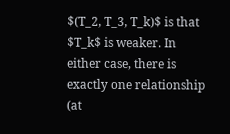$(T_2, T_3, T_k)$ is that $T_k$ is weaker. In either case, there is exactly one relationship (at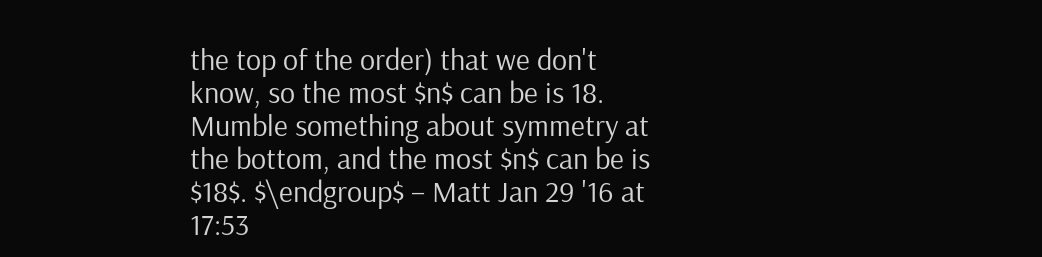the top of the order) that we don't know, so the most $n$ can be is 18. Mumble something about symmetry at the bottom, and the most $n$ can be is $18$. $\endgroup$ – Matt Jan 29 '16 at 17:53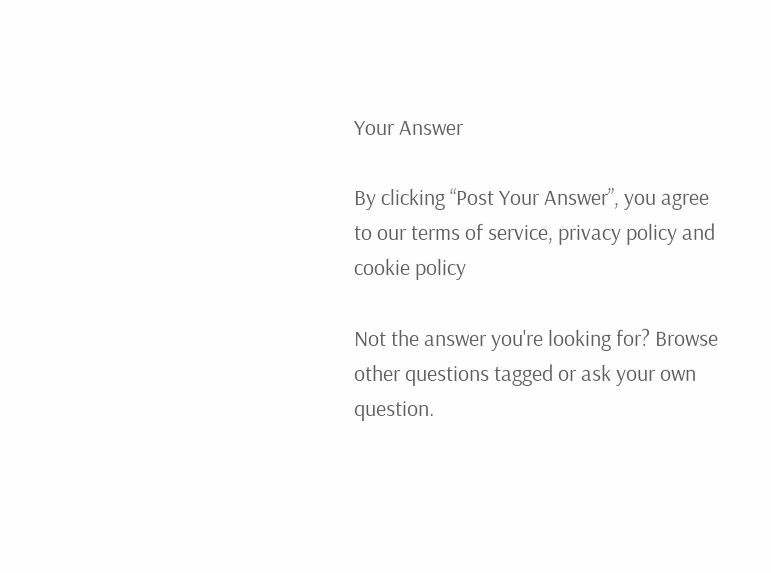Your Answer

By clicking “Post Your Answer”, you agree to our terms of service, privacy policy and cookie policy

Not the answer you're looking for? Browse other questions tagged or ask your own question.